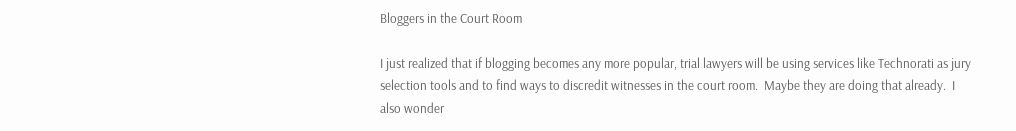Bloggers in the Court Room

I just realized that if blogging becomes any more popular, trial lawyers will be using services like Technorati as jury selection tools and to find ways to discredit witnesses in the court room.  Maybe they are doing that already.  I also wonder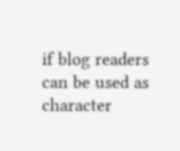if blog readers can be used as character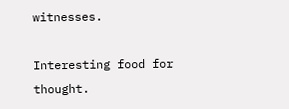witnesses.

Interesting food for thought.